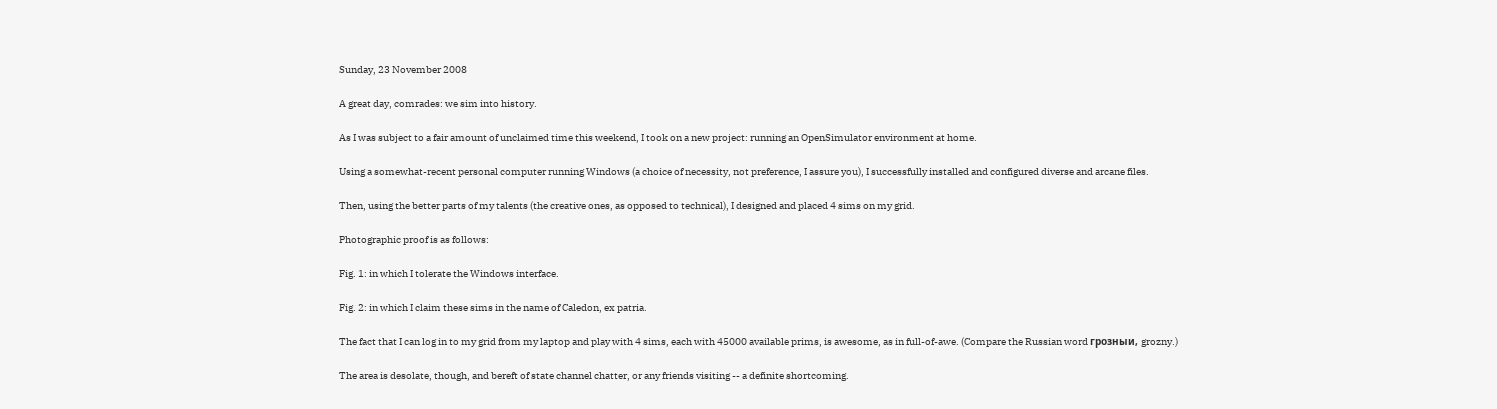Sunday, 23 November 2008

A great day, comrades: we sim into history.

As I was subject to a fair amount of unclaimed time this weekend, I took on a new project: running an OpenSimulator environment at home.

Using a somewhat-recent personal computer running Windows (a choice of necessity, not preference, I assure you), I successfully installed and configured diverse and arcane files.

Then, using the better parts of my talents (the creative ones, as opposed to technical), I designed and placed 4 sims on my grid.

Photographic proof is as follows:

Fig. 1: in which I tolerate the Windows interface.

Fig. 2: in which I claim these sims in the name of Caledon, ex patria.

The fact that I can log in to my grid from my laptop and play with 4 sims, each with 45000 available prims, is awesome, as in full-of-awe. (Compare the Russian word грозныи, grozny.)

The area is desolate, though, and bereft of state channel chatter, or any friends visiting -- a definite shortcoming.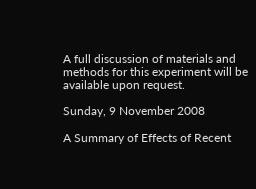A full discussion of materials and methods for this experiment will be available upon request.

Sunday, 9 November 2008

A Summary of Effects of Recent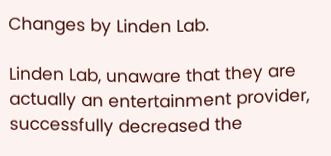Changes by Linden Lab.

Linden Lab, unaware that they are actually an entertainment provider, successfully decreased the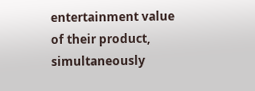entertainment value of their product, simultaneously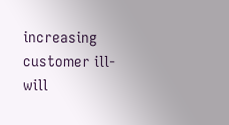increasing customer ill-will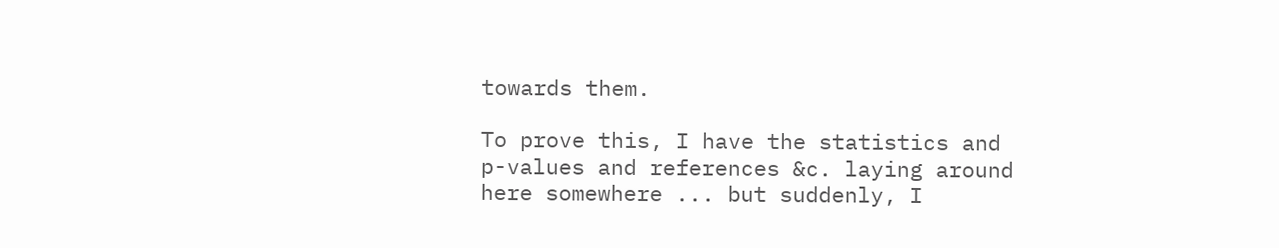towards them.

To prove this, I have the statistics and p-values and references &c. laying around here somewhere ... but suddenly, I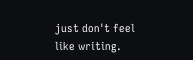just don't feel like writing.